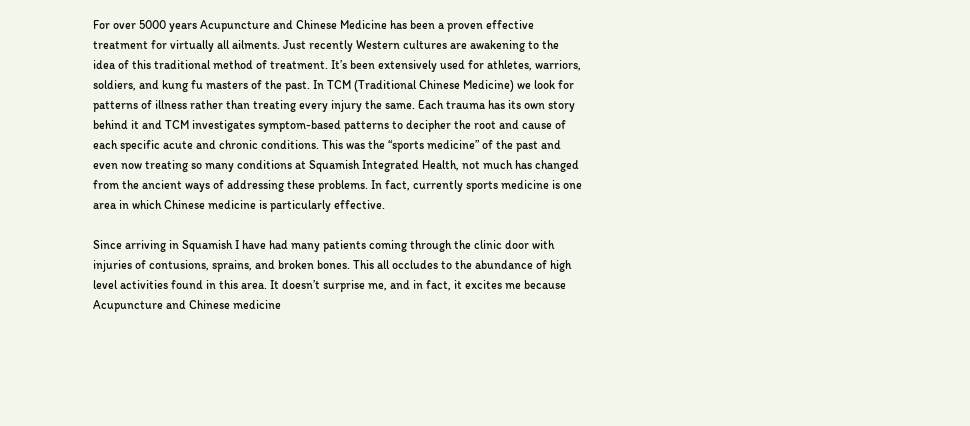For over 5000 years Acupuncture and Chinese Medicine has been a proven effective treatment for virtually all ailments. Just recently Western cultures are awakening to the idea of this traditional method of treatment. It’s been extensively used for athletes, warriors, soldiers, and kung fu masters of the past. In TCM (Traditional Chinese Medicine) we look for patterns of illness rather than treating every injury the same. Each trauma has its own story behind it and TCM investigates symptom-based patterns to decipher the root and cause of each specific acute and chronic conditions. This was the “sports medicine” of the past and even now treating so many conditions at Squamish Integrated Health, not much has changed from the ancient ways of addressing these problems. In fact, currently sports medicine is one area in which Chinese medicine is particularly effective.

Since arriving in Squamish I have had many patients coming through the clinic door with injuries of contusions, sprains, and broken bones. This all occludes to the abundance of high level activities found in this area. It doesn’t surprise me, and in fact, it excites me because Acupuncture and Chinese medicine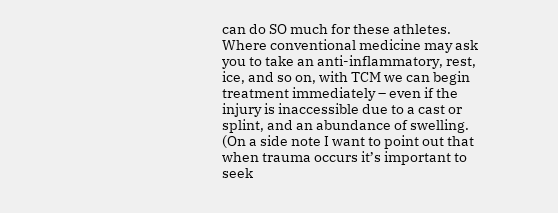can do SO much for these athletes. Where conventional medicine may ask you to take an anti-inflammatory, rest, ice, and so on, with TCM we can begin treatment immediately – even if the injury is inaccessible due to a cast or splint, and an abundance of swelling. (On a side note I want to point out that when trauma occurs it’s important to seek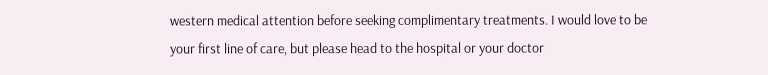western medical attention before seeking complimentary treatments. I would love to be your first line of care, but please head to the hospital or your doctor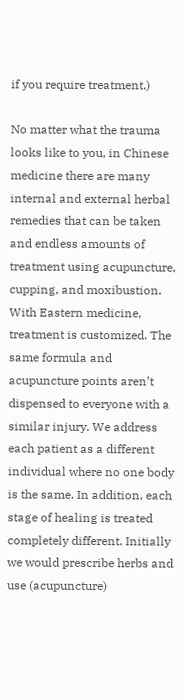if you require treatment.)

No matter what the trauma looks like to you, in Chinese medicine there are many internal and external herbal remedies that can be taken and endless amounts of treatment using acupuncture, cupping, and moxibustion. With Eastern medicine, treatment is customized. The same formula and acupuncture points aren’t dispensed to everyone with a similar injury. We address each patient as a different individual where no one body is the same. In addition, each stage of healing is treated completely different. Initially we would prescribe herbs and use (acupuncture)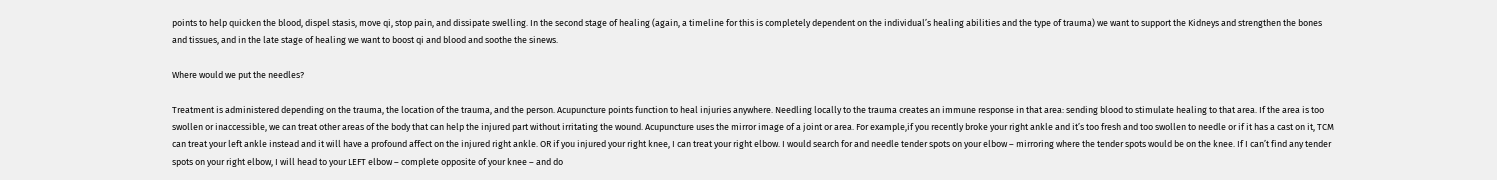points to help quicken the blood, dispel stasis, move qi, stop pain, and dissipate swelling. In the second stage of healing (again, a timeline for this is completely dependent on the individual’s healing abilities and the type of trauma) we want to support the Kidneys and strengthen the bones and tissues, and in the late stage of healing we want to boost qi and blood and soothe the sinews.

Where would we put the needles?

Treatment is administered depending on the trauma, the location of the trauma, and the person. Acupuncture points function to heal injuries anywhere. Needling locally to the trauma creates an immune response in that area: sending blood to stimulate healing to that area. If the area is too swollen or inaccessible, we can treat other areas of the body that can help the injured part without irritating the wound. Acupuncture uses the mirror image of a joint or area. For example,if you recently broke your right ankle and it’s too fresh and too swollen to needle or if it has a cast on it, TCM can treat your left ankle instead and it will have a profound affect on the injured right ankle. OR if you injured your right knee, I can treat your right elbow. I would search for and needle tender spots on your elbow – mirroring where the tender spots would be on the knee. If I can’t find any tender spots on your right elbow, I will head to your LEFT elbow – complete opposite of your knee – and do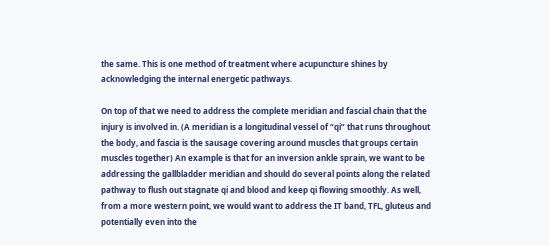the same. This is one method of treatment where acupuncture shines by acknowledging the internal energetic pathways.

On top of that we need to address the complete meridian and fascial chain that the injury is involved in. (A meridian is a longitudinal vessel of “qi” that runs throughout the body, and fascia is the sausage covering around muscles that groups certain muscles together) An example is that for an inversion ankle sprain, we want to be addressing the gallbladder meridian and should do several points along the related pathway to flush out stagnate qi and blood and keep qi flowing smoothly. As well, from a more western point, we would want to address the IT band, TFL, gluteus and potentially even into the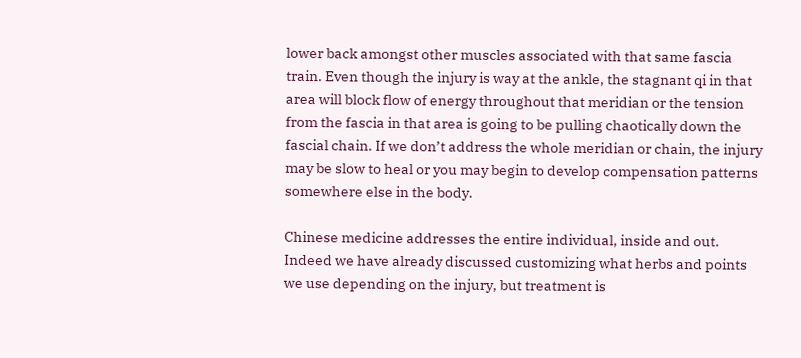lower back amongst other muscles associated with that same fascia train. Even though the injury is way at the ankle, the stagnant qi in that area will block flow of energy throughout that meridian or the tension from the fascia in that area is going to be pulling chaotically down the fascial chain. If we don’t address the whole meridian or chain, the injury may be slow to heal or you may begin to develop compensation patterns somewhere else in the body.

Chinese medicine addresses the entire individual, inside and out. Indeed we have already discussed customizing what herbs and points we use depending on the injury, but treatment is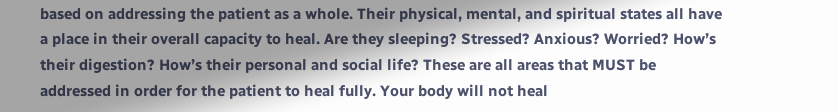based on addressing the patient as a whole. Their physical, mental, and spiritual states all have a place in their overall capacity to heal. Are they sleeping? Stressed? Anxious? Worried? How’s their digestion? How’s their personal and social life? These are all areas that MUST be addressed in order for the patient to heal fully. Your body will not heal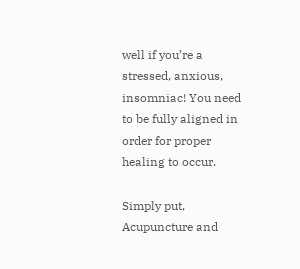well if you’re a stressed, anxious, insomniac! You need to be fully aligned in order for proper healing to occur.

Simply put, Acupuncture and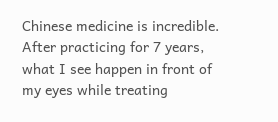Chinese medicine is incredible. After practicing for 7 years, what I see happen in front of my eyes while treating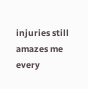injuries still amazes me every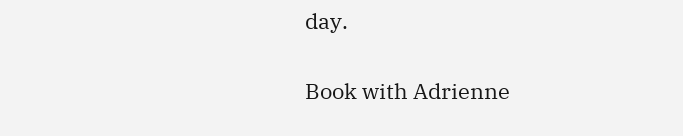day.

Book with Adrienne